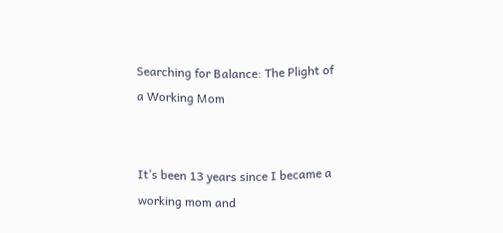Searching for Balance: The Plight of a Working Mom


It’s been 13 years since I became a working mom and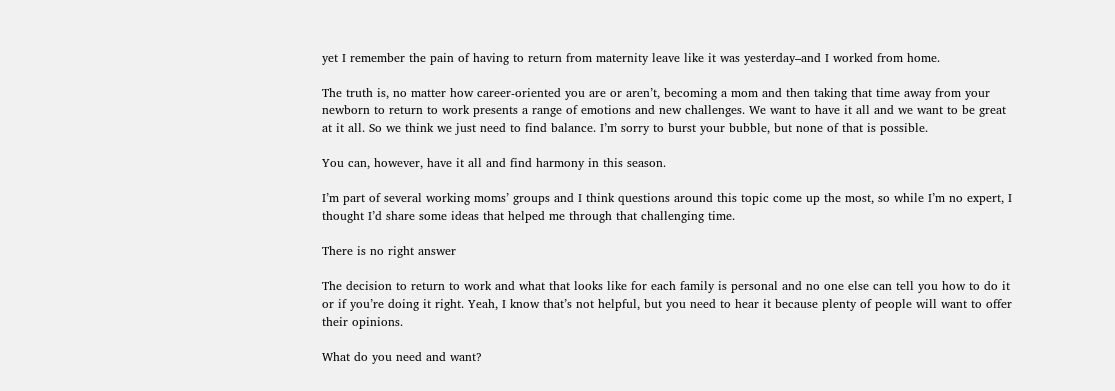yet I remember the pain of having to return from maternity leave like it was yesterday–and I worked from home.

The truth is, no matter how career-oriented you are or aren’t, becoming a mom and then taking that time away from your newborn to return to work presents a range of emotions and new challenges. We want to have it all and we want to be great at it all. So we think we just need to find balance. I’m sorry to burst your bubble, but none of that is possible.

You can, however, have it all and find harmony in this season.

I’m part of several working moms’ groups and I think questions around this topic come up the most, so while I’m no expert, I thought I’d share some ideas that helped me through that challenging time.

There is no right answer

The decision to return to work and what that looks like for each family is personal and no one else can tell you how to do it or if you’re doing it right. Yeah, I know that’s not helpful, but you need to hear it because plenty of people will want to offer their opinions.

What do you need and want?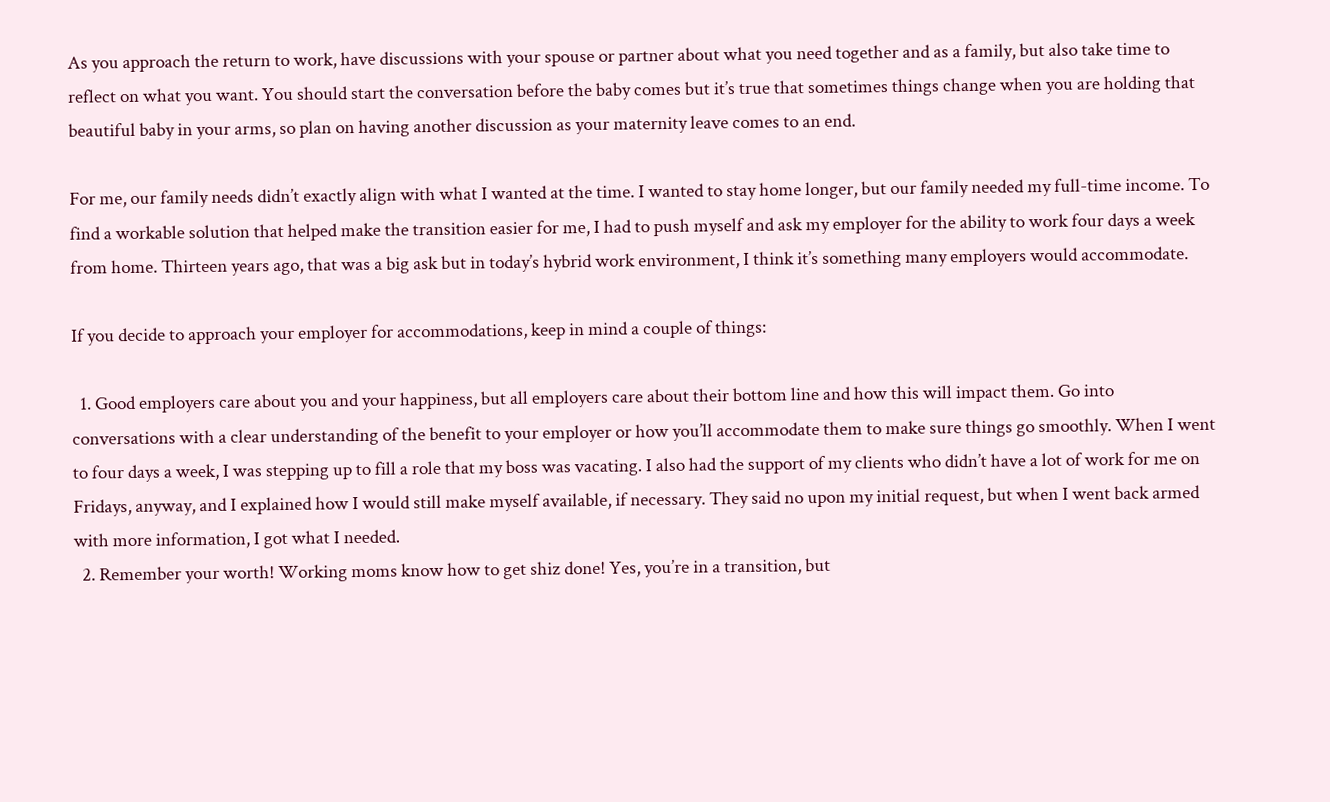As you approach the return to work, have discussions with your spouse or partner about what you need together and as a family, but also take time to reflect on what you want. You should start the conversation before the baby comes but it’s true that sometimes things change when you are holding that beautiful baby in your arms, so plan on having another discussion as your maternity leave comes to an end.

For me, our family needs didn’t exactly align with what I wanted at the time. I wanted to stay home longer, but our family needed my full-time income. To find a workable solution that helped make the transition easier for me, I had to push myself and ask my employer for the ability to work four days a week from home. Thirteen years ago, that was a big ask but in today’s hybrid work environment, I think it’s something many employers would accommodate.

If you decide to approach your employer for accommodations, keep in mind a couple of things:

  1. Good employers care about you and your happiness, but all employers care about their bottom line and how this will impact them. Go into conversations with a clear understanding of the benefit to your employer or how you’ll accommodate them to make sure things go smoothly. When I went to four days a week, I was stepping up to fill a role that my boss was vacating. I also had the support of my clients who didn’t have a lot of work for me on Fridays, anyway, and I explained how I would still make myself available, if necessary. They said no upon my initial request, but when I went back armed with more information, I got what I needed.
  2. Remember your worth! Working moms know how to get shiz done! Yes, you’re in a transition, but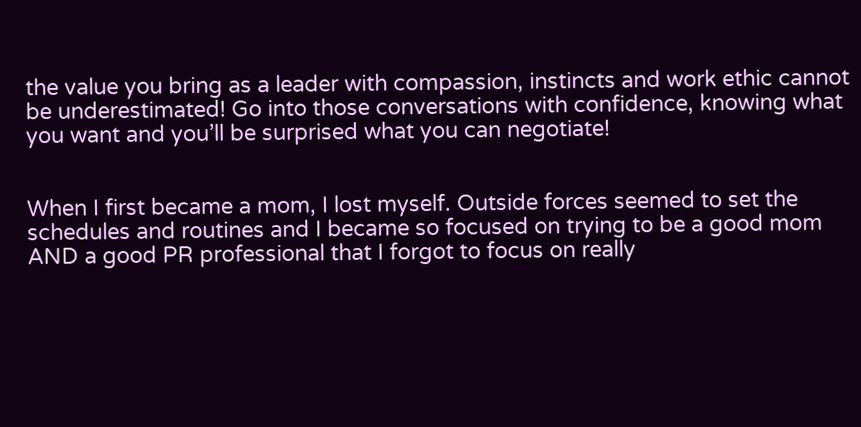the value you bring as a leader with compassion, instincts and work ethic cannot be underestimated! Go into those conversations with confidence, knowing what you want and you’ll be surprised what you can negotiate!


When I first became a mom, I lost myself. Outside forces seemed to set the schedules and routines and I became so focused on trying to be a good mom AND a good PR professional that I forgot to focus on really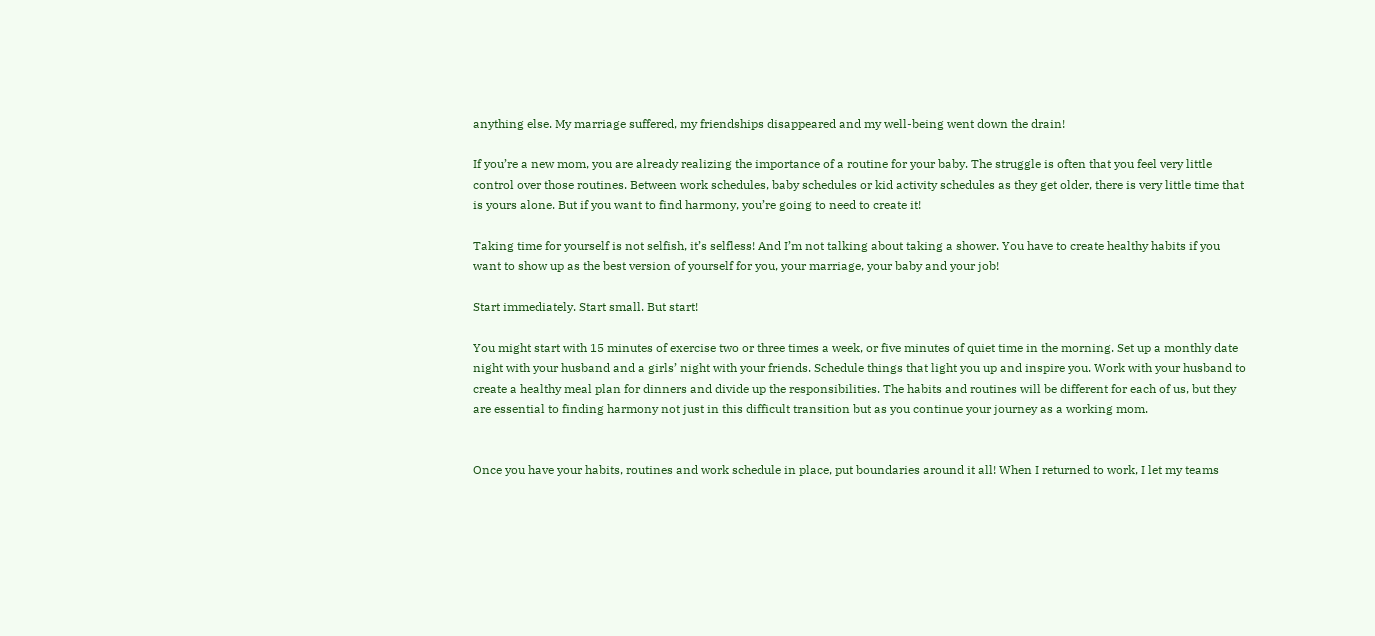anything else. My marriage suffered, my friendships disappeared and my well-being went down the drain!

If you’re a new mom, you are already realizing the importance of a routine for your baby. The struggle is often that you feel very little control over those routines. Between work schedules, baby schedules or kid activity schedules as they get older, there is very little time that is yours alone. But if you want to find harmony, you’re going to need to create it!

Taking time for yourself is not selfish, it’s selfless! And I’m not talking about taking a shower. You have to create healthy habits if you want to show up as the best version of yourself for you, your marriage, your baby and your job!

Start immediately. Start small. But start!

You might start with 15 minutes of exercise two or three times a week, or five minutes of quiet time in the morning. Set up a monthly date night with your husband and a girls’ night with your friends. Schedule things that light you up and inspire you. Work with your husband to create a healthy meal plan for dinners and divide up the responsibilities. The habits and routines will be different for each of us, but they are essential to finding harmony not just in this difficult transition but as you continue your journey as a working mom.


Once you have your habits, routines and work schedule in place, put boundaries around it all! When I returned to work, I let my teams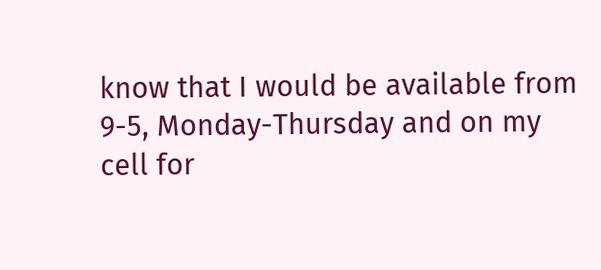know that I would be available from 9-5, Monday-Thursday and on my cell for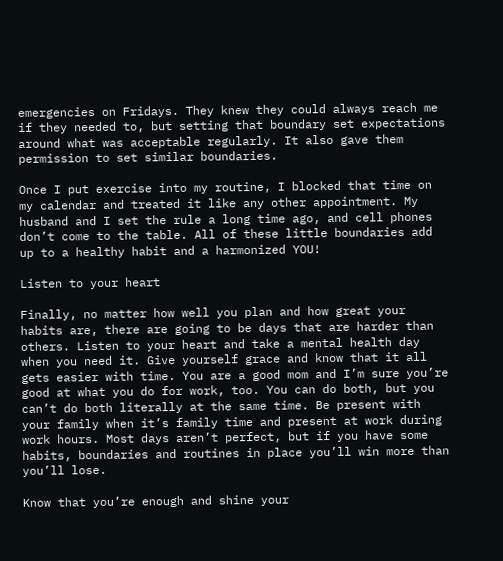emergencies on Fridays. They knew they could always reach me if they needed to, but setting that boundary set expectations around what was acceptable regularly. It also gave them permission to set similar boundaries.

Once I put exercise into my routine, I blocked that time on my calendar and treated it like any other appointment. My husband and I set the rule a long time ago, and cell phones don’t come to the table. All of these little boundaries add up to a healthy habit and a harmonized YOU!

Listen to your heart

Finally, no matter how well you plan and how great your habits are, there are going to be days that are harder than others. Listen to your heart and take a mental health day when you need it. Give yourself grace and know that it all gets easier with time. You are a good mom and I’m sure you’re good at what you do for work, too. You can do both, but you can’t do both literally at the same time. Be present with your family when it’s family time and present at work during work hours. Most days aren’t perfect, but if you have some habits, boundaries and routines in place you’ll win more than you’ll lose.

Know that you’re enough and shine your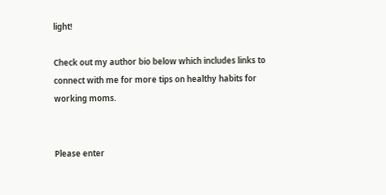light!

Check out my author bio below which includes links to connect with me for more tips on healthy habits for working moms.


Please enter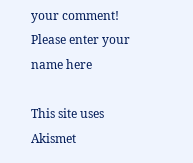your comment!
Please enter your name here

This site uses Akismet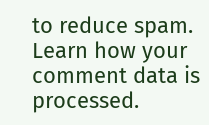to reduce spam. Learn how your comment data is processed.